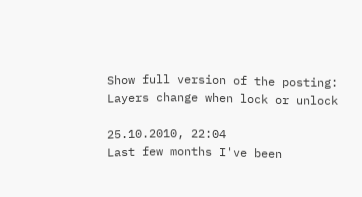Show full version of the posting: Layers change when lock or unlock

25.10.2010, 22:04
Last few months I've been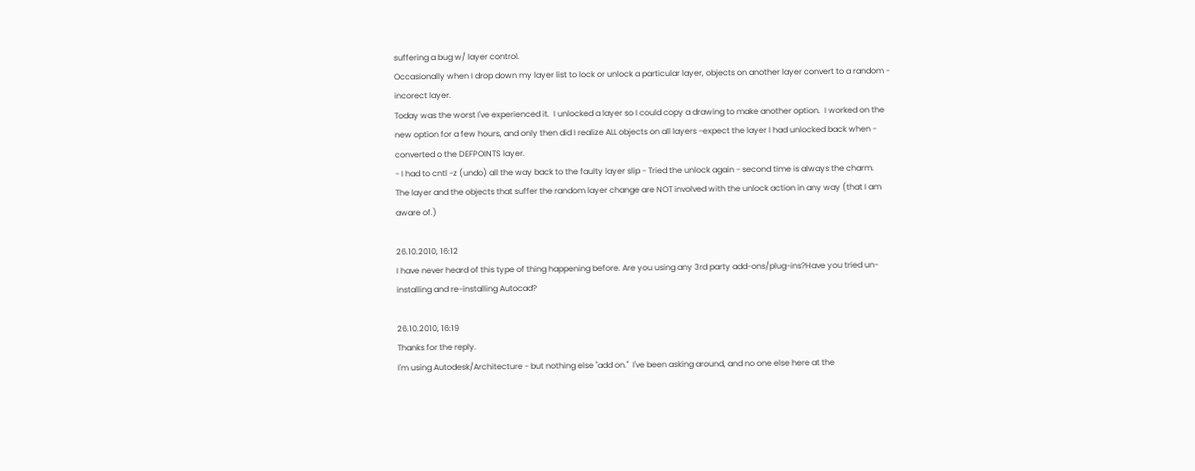suffering a bug w/ layer control.
Occasionally when I drop down my layer list to lock or unlock a particular layer, objects on another layer convert to a random - incorect layer.
Today was the worst I've experienced it.  I unlocked a layer so I could copy a drawing to make another option.  I worked on the new option for a few hours, and only then did I realize ALL objects on all layers -expect the layer I had unlocked back when - converted o the DEFPOINTS layer.
- I had to cntl -z (undo) all the way back to the faulty layer slip - Tried the unlock again - second time is always the charm.
The layer and the objects that suffer the random layer change are NOT involved with the unlock action in any way (that I am aware of.)

26.10.2010, 16:12
I have never heard of this type of thing happening before. Are you using any 3rd party add-ons/plug-ins?Have you tried un-installing and re-installing Autocad?

26.10.2010, 16:19
Thanks for the reply.
I'm using Autodesk/Architecture - but nothing else "add on."  I've been asking around, and no one else here at the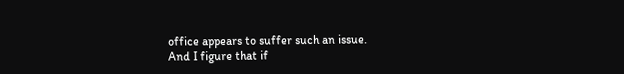office appears to suffer such an issue.
And I figure that if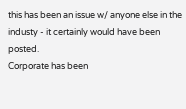this has been an issue w/ anyone else in the industy - it certainly would have been posted.
Corporate has been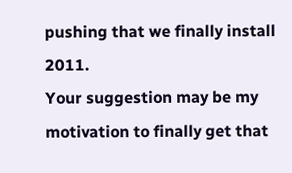pushing that we finally install 2011.
Your suggestion may be my motivation to finally get that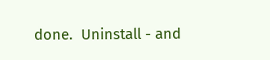done.  Uninstall - and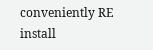conveniently RE install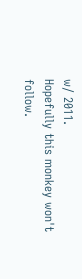w/ 2011.
Hopefully this monkey won't follow.